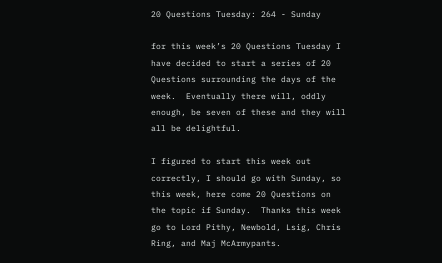20 Questions Tuesday: 264 - Sunday

for this week’s 20 Questions Tuesday I have decided to start a series of 20 Questions surrounding the days of the week.  Eventually there will, oddly enough, be seven of these and they will all be delightful.

I figured to start this week out correctly, I should go with Sunday, so this week, here come 20 Questions on the topic if Sunday.  Thanks this week go to Lord Pithy, Newbold, Lsig, Chris Ring, and Maj McArmypants.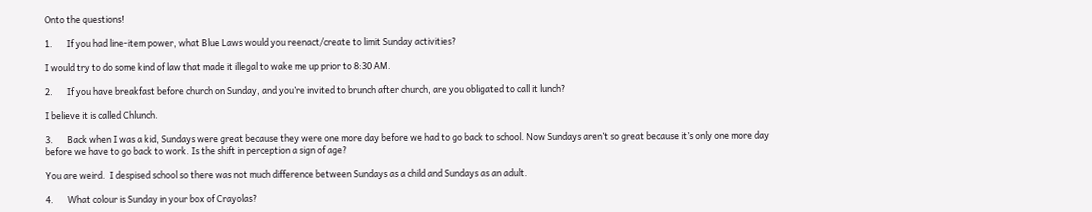Onto the questions!

1.       If you had line-item power, what Blue Laws would you reenact/create to limit Sunday activities?

I would try to do some kind of law that made it illegal to wake me up prior to 8:30 AM.

2.       If you have breakfast before church on Sunday, and you’re invited to brunch after church, are you obligated to call it lunch?

I believe it is called Chlunch.

3.       Back when I was a kid, Sundays were great because they were one more day before we had to go back to school. Now Sundays aren’t so great because it’s only one more day before we have to go back to work. Is the shift in perception a sign of age?

You are weird.  I despised school so there was not much difference between Sundays as a child and Sundays as an adult.

4.       What colour is Sunday in your box of Crayolas?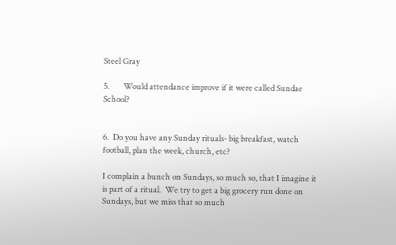Steel Gray

5.       Would attendance improve if it were called Sundae School?


6.  Do you have any Sunday rituals- big breakfast, watch football, plan the week, church, etc?

I complain a bunch on Sundays, so much so, that I imagine it is part of a ritual.  We try to get a big grocery run done on Sundays, but we miss that so much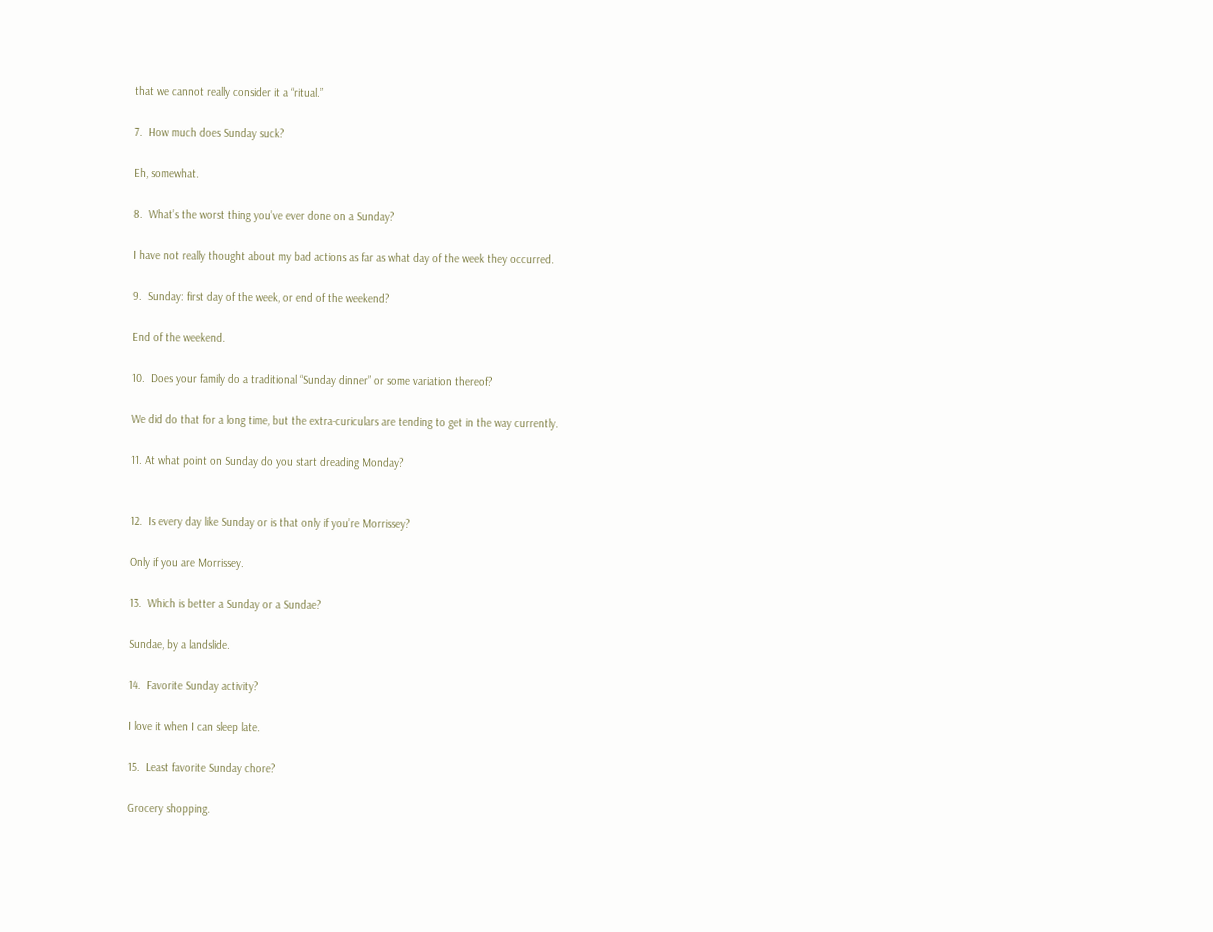that we cannot really consider it a “ritual.”

7.  How much does Sunday suck?

Eh, somewhat.

8.  What’s the worst thing you’ve ever done on a Sunday?

I have not really thought about my bad actions as far as what day of the week they occurred.

9.  Sunday: first day of the week, or end of the weekend?

End of the weekend.

10.  Does your family do a traditional “Sunday dinner” or some variation thereof?

We did do that for a long time, but the extra-curiculars are tending to get in the way currently.

11. At what point on Sunday do you start dreading Monday?


12.  Is every day like Sunday or is that only if you’re Morrissey?

Only if you are Morrissey.

13.  Which is better a Sunday or a Sundae?

Sundae, by a landslide.

14.  Favorite Sunday activity?

I love it when I can sleep late.

15.  Least favorite Sunday chore?

Grocery shopping.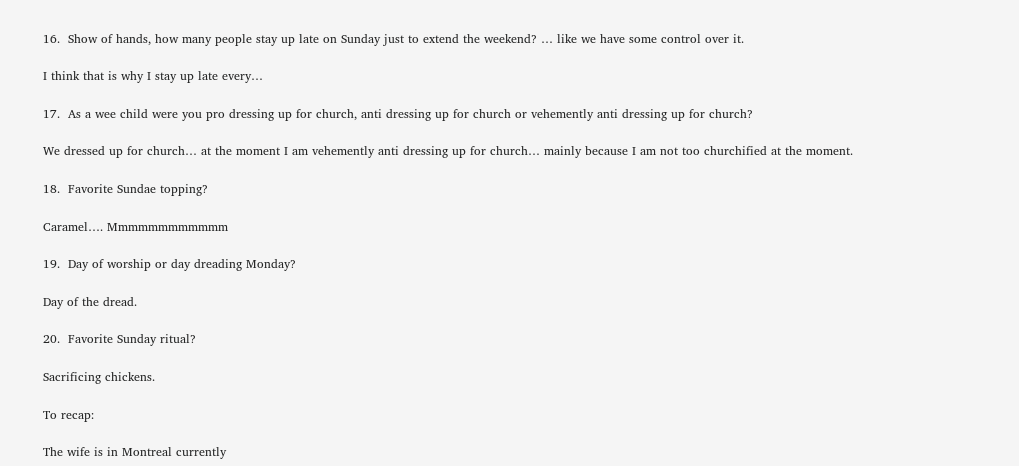16.  Show of hands, how many people stay up late on Sunday just to extend the weekend? … like we have some control over it.

I think that is why I stay up late every…

17.  As a wee child were you pro dressing up for church, anti dressing up for church or vehemently anti dressing up for church?

We dressed up for church… at the moment I am vehemently anti dressing up for church… mainly because I am not too churchified at the moment.

18.  Favorite Sundae topping?

Caramel…. Mmmmmmmmmmmm

19.  Day of worship or day dreading Monday?

Day of the dread.

20.  Favorite Sunday ritual?

Sacrificing chickens.

To recap:

The wife is in Montreal currently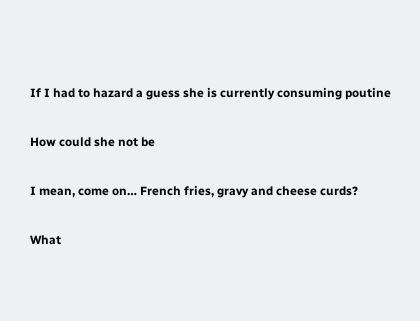If I had to hazard a guess she is currently consuming poutine

How could she not be

I mean, come on… French fries, gravy and cheese curds?

What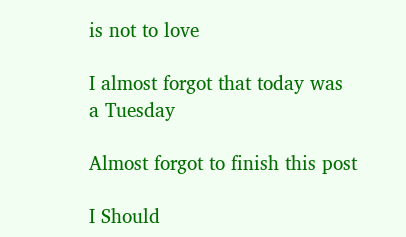is not to love

I almost forgot that today was a Tuesday

Almost forgot to finish this post

I Should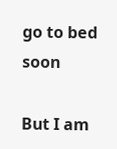go to bed soon

But I am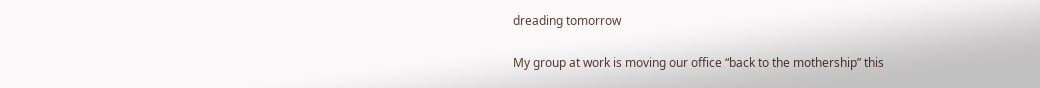dreading tomorrow

My group at work is moving our office “back to the mothership” this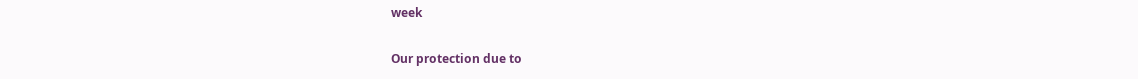week

Our protection due to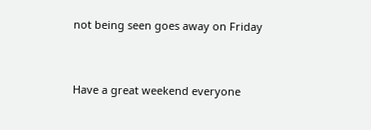not being seen goes away on Friday


Have a great weekend everyone